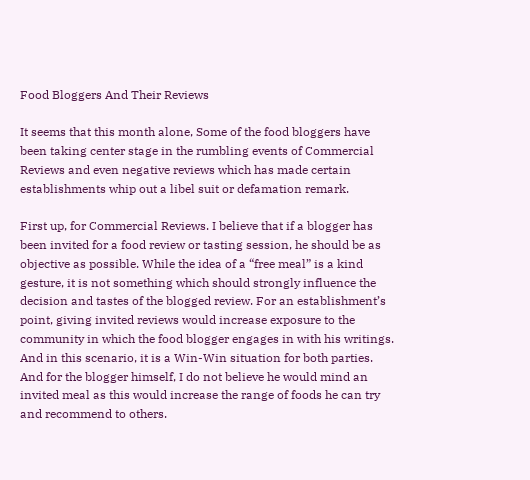Food Bloggers And Their Reviews

It seems that this month alone, Some of the food bloggers have been taking center stage in the rumbling events of Commercial Reviews and even negative reviews which has made certain establishments whip out a libel suit or defamation remark.

First up, for Commercial Reviews. I believe that if a blogger has been invited for a food review or tasting session, he should be as objective as possible. While the idea of a “free meal” is a kind gesture, it is not something which should strongly influence the decision and tastes of the blogged review. For an establishment’s point, giving invited reviews would increase exposure to the community in which the food blogger engages in with his writings. And in this scenario, it is a Win-Win situation for both parties. And for the blogger himself, I do not believe he would mind an invited meal as this would increase the range of foods he can try and recommend to others.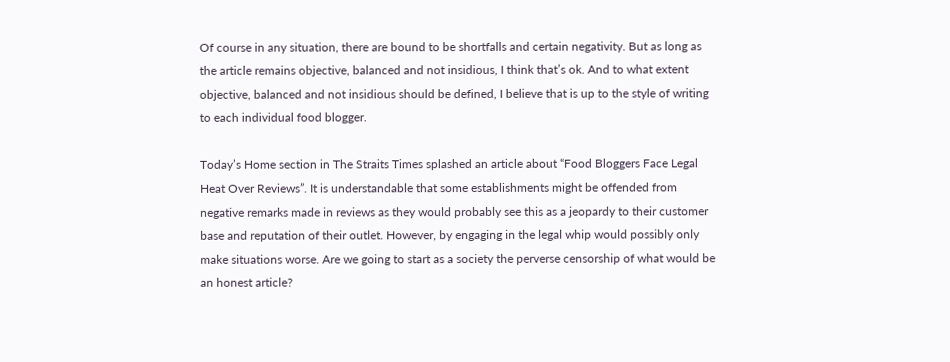Of course in any situation, there are bound to be shortfalls and certain negativity. But as long as the article remains objective, balanced and not insidious, I think that’s ok. And to what extent objective, balanced and not insidious should be defined, I believe that is up to the style of writing to each individual food blogger.

Today’s Home section in The Straits Times splashed an article about “Food Bloggers Face Legal Heat Over Reviews”. It is understandable that some establishments might be offended from negative remarks made in reviews as they would probably see this as a jeopardy to their customer base and reputation of their outlet. However, by engaging in the legal whip would possibly only make situations worse. Are we going to start as a society the perverse censorship of what would be an honest article?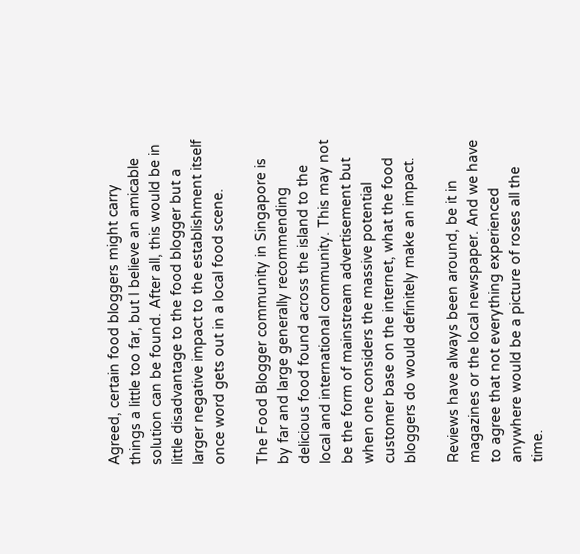Agreed, certain food bloggers might carry things a little too far, but I believe an amicable solution can be found. After all, this would be in little disadvantage to the food blogger but a larger negative impact to the establishment itself once word gets out in a local food scene.

The Food Blogger community in Singapore is by far and large generally recommending delicious food found across the island to the local and international community. This may not be the form of mainstream advertisement but when one considers the massive potential customer base on the internet, what the food bloggers do would definitely make an impact.

Reviews have always been around, be it in magazines or the local newspaper. And we have to agree that not everything experienced anywhere would be a picture of roses all the time.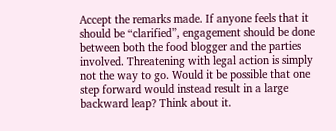Accept the remarks made. If anyone feels that it should be “clarified”, engagement should be done between both the food blogger and the parties involved. Threatening with legal action is simply not the way to go. Would it be possible that one step forward would instead result in a large backward leap? Think about it.